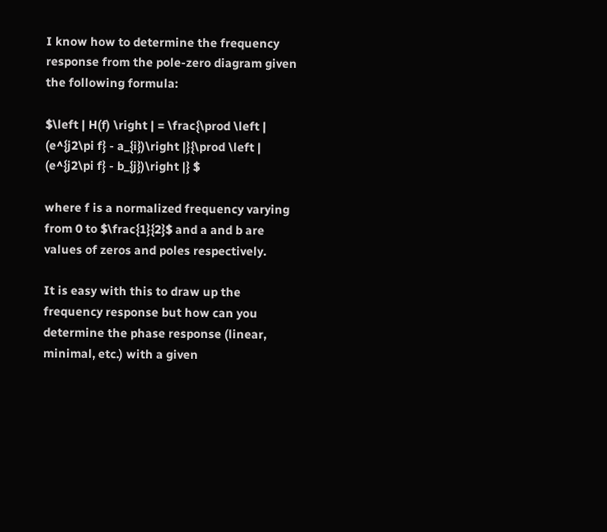I know how to determine the frequency response from the pole-zero diagram given the following formula:

$\left | H(f) \right | = \frac{\prod \left | (e^{j2\pi f} - a_{i})\right |}{\prod \left | (e^{j2\pi f} - b_{j})\right |} $

where f is a normalized frequency varying from 0 to $\frac{1}{2}$ and a and b are values of zeros and poles respectively.

It is easy with this to draw up the frequency response but how can you determine the phase response (linear, minimal, etc.) with a given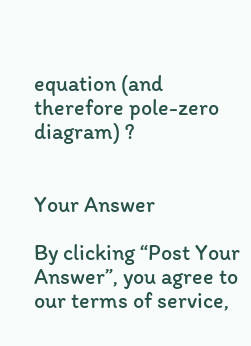equation (and therefore pole-zero diagram) ?


Your Answer

By clicking “Post Your Answer”, you agree to our terms of service,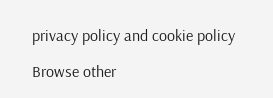privacy policy and cookie policy

Browse other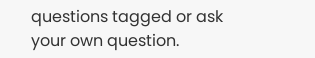questions tagged or ask your own question.